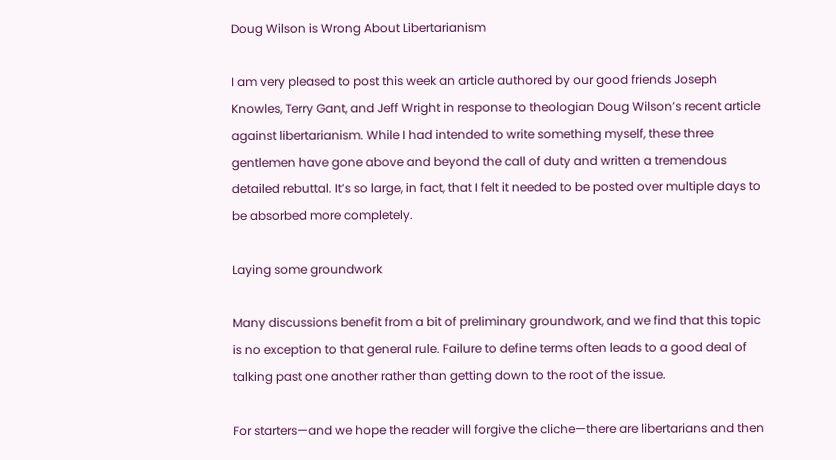Doug Wilson is Wrong About Libertarianism

I am very pleased to post this week an article authored by our good friends Joseph Knowles, Terry Gant, and Jeff Wright in response to theologian Doug Wilson’s recent article against libertarianism. While I had intended to write something myself, these three gentlemen have gone above and beyond the call of duty and written a tremendous detailed rebuttal. It’s so large, in fact, that I felt it needed to be posted over multiple days to be absorbed more completely.

Laying some groundwork

Many discussions benefit from a bit of preliminary groundwork, and we find that this topic is no exception to that general rule. Failure to define terms often leads to a good deal of talking past one another rather than getting down to the root of the issue.

For starters—and we hope the reader will forgive the cliche—there are libertarians and then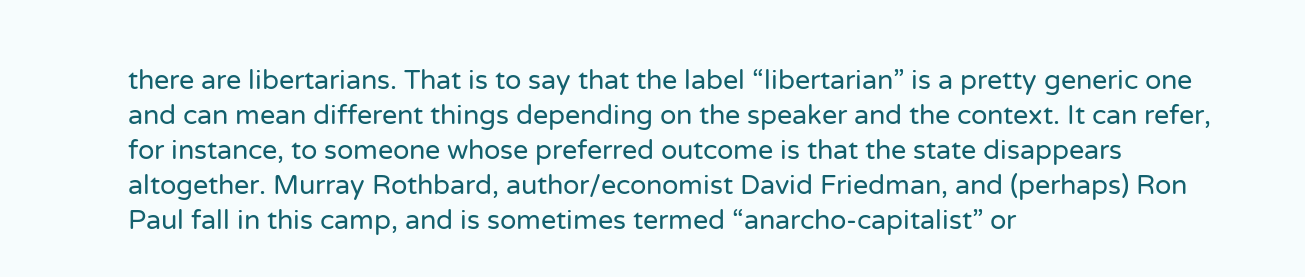there are libertarians. That is to say that the label “libertarian” is a pretty generic one and can mean different things depending on the speaker and the context. It can refer, for instance, to someone whose preferred outcome is that the state disappears altogether. Murray Rothbard, author/economist David Friedman, and (perhaps) Ron Paul fall in this camp, and is sometimes termed “anarcho-capitalist” or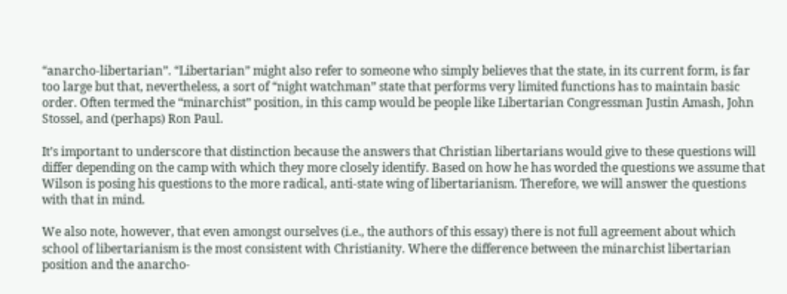“anarcho-libertarian”. “Libertarian” might also refer to someone who simply believes that the state, in its current form, is far too large but that, nevertheless, a sort of “night watchman” state that performs very limited functions has to maintain basic order. Often termed the “minarchist” position, in this camp would be people like Libertarian Congressman Justin Amash, John Stossel, and (perhaps) Ron Paul.

It’s important to underscore that distinction because the answers that Christian libertarians would give to these questions will differ depending on the camp with which they more closely identify. Based on how he has worded the questions we assume that Wilson is posing his questions to the more radical, anti-state wing of libertarianism. Therefore, we will answer the questions with that in mind.

We also note, however, that even amongst ourselves (i.e., the authors of this essay) there is not full agreement about which school of libertarianism is the most consistent with Christianity. Where the difference between the minarchist libertarian position and the anarcho-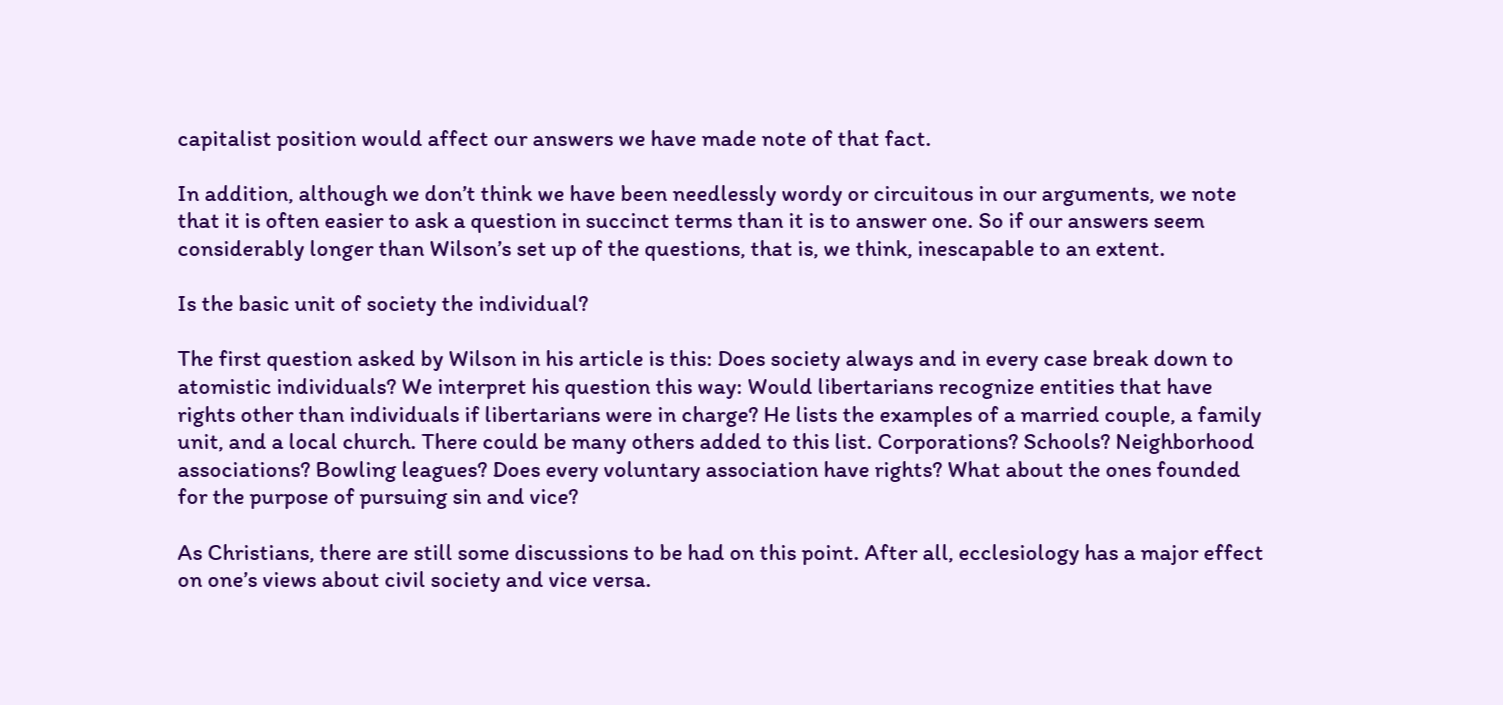capitalist position would affect our answers we have made note of that fact.

In addition, although we don’t think we have been needlessly wordy or circuitous in our arguments, we note that it is often easier to ask a question in succinct terms than it is to answer one. So if our answers seem considerably longer than Wilson’s set up of the questions, that is, we think, inescapable to an extent.

Is the basic unit of society the individual?

The first question asked by Wilson in his article is this: Does society always and in every case break down to atomistic individuals? We interpret his question this way: Would libertarians recognize entities that have rights other than individuals if libertarians were in charge? He lists the examples of a married couple, a family unit, and a local church. There could be many others added to this list. Corporations? Schools? Neighborhood associations? Bowling leagues? Does every voluntary association have rights? What about the ones founded for the purpose of pursuing sin and vice?

As Christians, there are still some discussions to be had on this point. After all, ecclesiology has a major effect on one’s views about civil society and vice versa.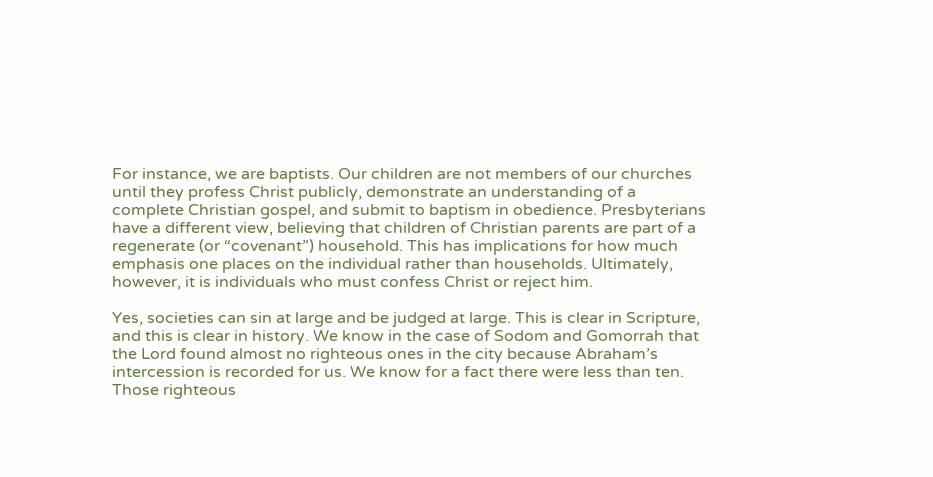For instance, we are baptists. Our children are not members of our churches until they profess Christ publicly, demonstrate an understanding of a complete Christian gospel, and submit to baptism in obedience. Presbyterians have a different view, believing that children of Christian parents are part of a regenerate (or “covenant”) household. This has implications for how much emphasis one places on the individual rather than households. Ultimately, however, it is individuals who must confess Christ or reject him.

Yes, societies can sin at large and be judged at large. This is clear in Scripture, and this is clear in history. We know in the case of Sodom and Gomorrah that the Lord found almost no righteous ones in the city because Abraham’s intercession is recorded for us. We know for a fact there were less than ten. Those righteous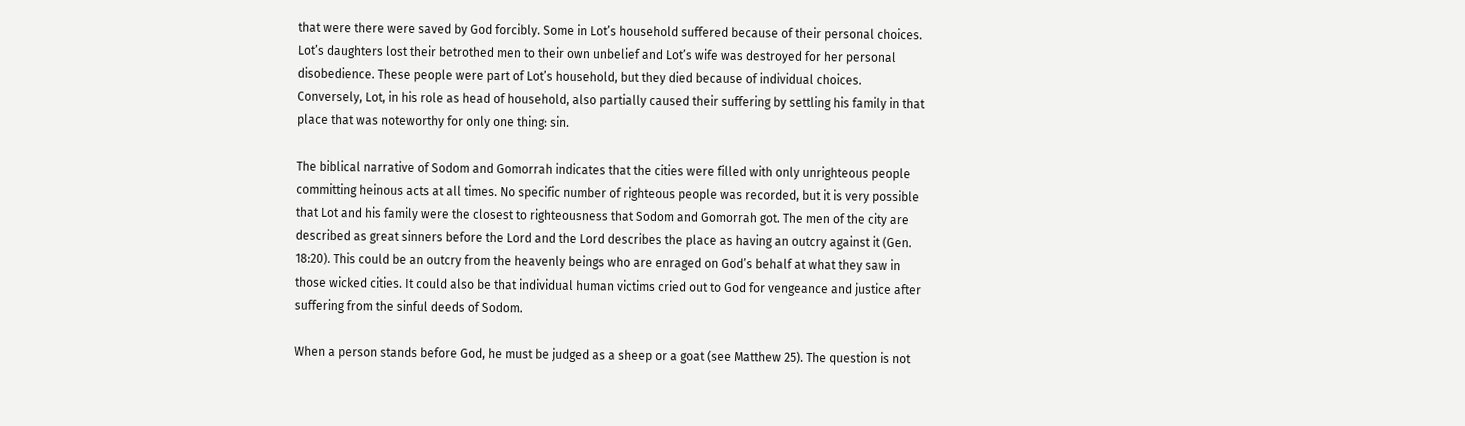that were there were saved by God forcibly. Some in Lot’s household suffered because of their personal choices. Lot’s daughters lost their betrothed men to their own unbelief and Lot’s wife was destroyed for her personal disobedience. These people were part of Lot’s household, but they died because of individual choices. Conversely, Lot, in his role as head of household, also partially caused their suffering by settling his family in that place that was noteworthy for only one thing: sin.

The biblical narrative of Sodom and Gomorrah indicates that the cities were filled with only unrighteous people committing heinous acts at all times. No specific number of righteous people was recorded, but it is very possible that Lot and his family were the closest to righteousness that Sodom and Gomorrah got. The men of the city are described as great sinners before the Lord and the Lord describes the place as having an outcry against it (Gen. 18:20). This could be an outcry from the heavenly beings who are enraged on God’s behalf at what they saw in those wicked cities. It could also be that individual human victims cried out to God for vengeance and justice after suffering from the sinful deeds of Sodom.

When a person stands before God, he must be judged as a sheep or a goat (see Matthew 25). The question is not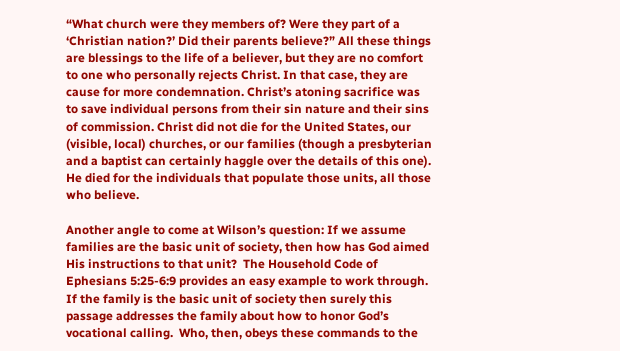“What church were they members of? Were they part of a ‘Christian nation?’ Did their parents believe?” All these things are blessings to the life of a believer, but they are no comfort to one who personally rejects Christ. In that case, they are cause for more condemnation. Christ’s atoning sacrifice was to save individual persons from their sin nature and their sins of commission. Christ did not die for the United States, our (visible, local) churches, or our families (though a presbyterian and a baptist can certainly haggle over the details of this one). He died for the individuals that populate those units, all those who believe.

Another angle to come at Wilson’s question: If we assume families are the basic unit of society, then how has God aimed His instructions to that unit?  The Household Code of Ephesians 5:25-6:9 provides an easy example to work through. If the family is the basic unit of society then surely this passage addresses the family about how to honor God’s vocational calling.  Who, then, obeys these commands to the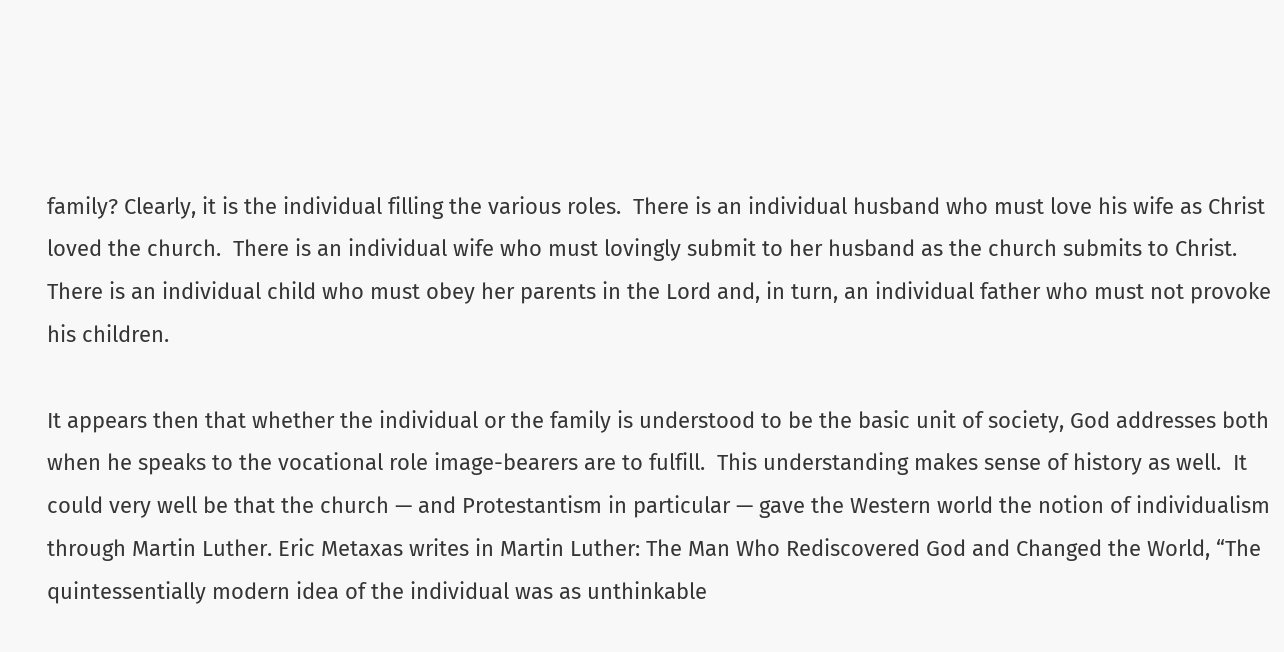family? Clearly, it is the individual filling the various roles.  There is an individual husband who must love his wife as Christ loved the church.  There is an individual wife who must lovingly submit to her husband as the church submits to Christ.  There is an individual child who must obey her parents in the Lord and, in turn, an individual father who must not provoke his children.

It appears then that whether the individual or the family is understood to be the basic unit of society, God addresses both when he speaks to the vocational role image-bearers are to fulfill.  This understanding makes sense of history as well.  It could very well be that the church — and Protestantism in particular — gave the Western world the notion of individualism through Martin Luther. Eric Metaxas writes in Martin Luther: The Man Who Rediscovered God and Changed the World, “The quintessentially modern idea of the individual was as unthinkable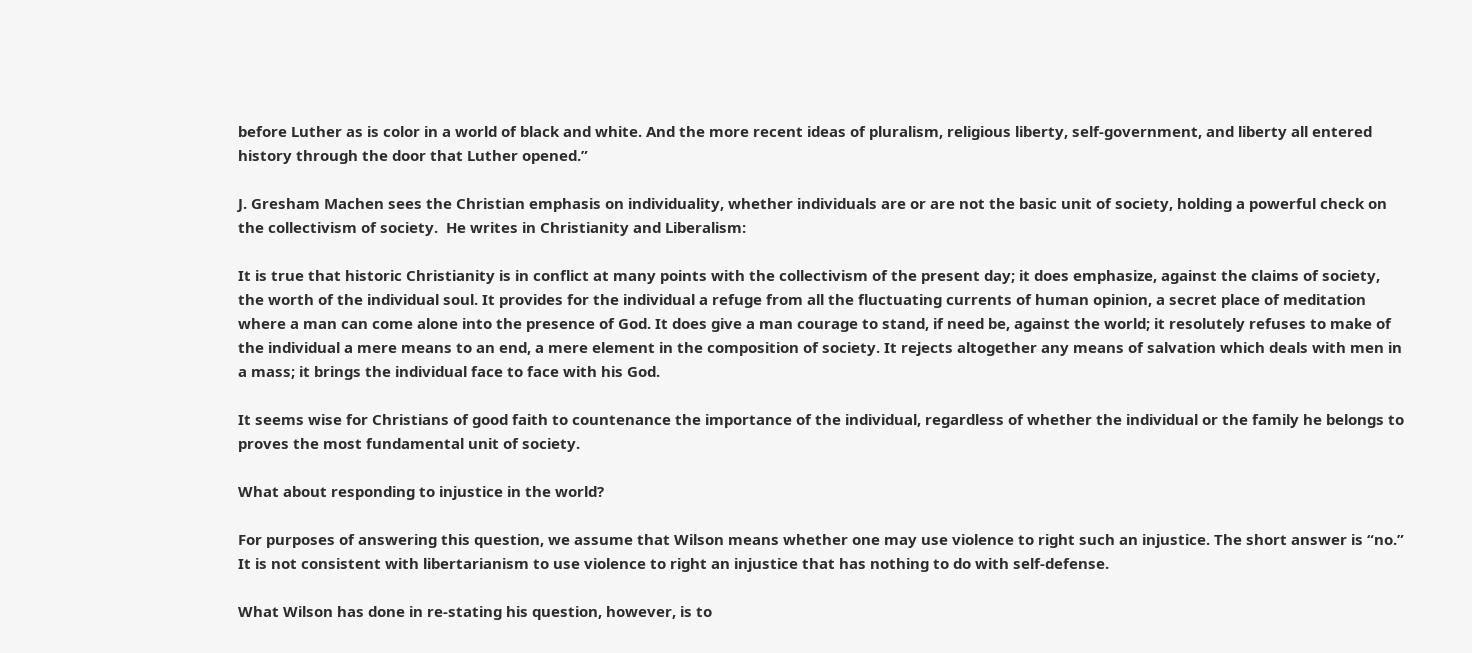before Luther as is color in a world of black and white. And the more recent ideas of pluralism, religious liberty, self-government, and liberty all entered history through the door that Luther opened.”

J. Gresham Machen sees the Christian emphasis on individuality, whether individuals are or are not the basic unit of society, holding a powerful check on the collectivism of society.  He writes in Christianity and Liberalism:

It is true that historic Christianity is in conflict at many points with the collectivism of the present day; it does emphasize, against the claims of society, the worth of the individual soul. It provides for the individual a refuge from all the fluctuating currents of human opinion, a secret place of meditation where a man can come alone into the presence of God. It does give a man courage to stand, if need be, against the world; it resolutely refuses to make of the individual a mere means to an end, a mere element in the composition of society. It rejects altogether any means of salvation which deals with men in a mass; it brings the individual face to face with his God.

It seems wise for Christians of good faith to countenance the importance of the individual, regardless of whether the individual or the family he belongs to proves the most fundamental unit of society.

What about responding to injustice in the world?

For purposes of answering this question, we assume that Wilson means whether one may use violence to right such an injustice. The short answer is “no.” It is not consistent with libertarianism to use violence to right an injustice that has nothing to do with self-defense.

What Wilson has done in re-stating his question, however, is to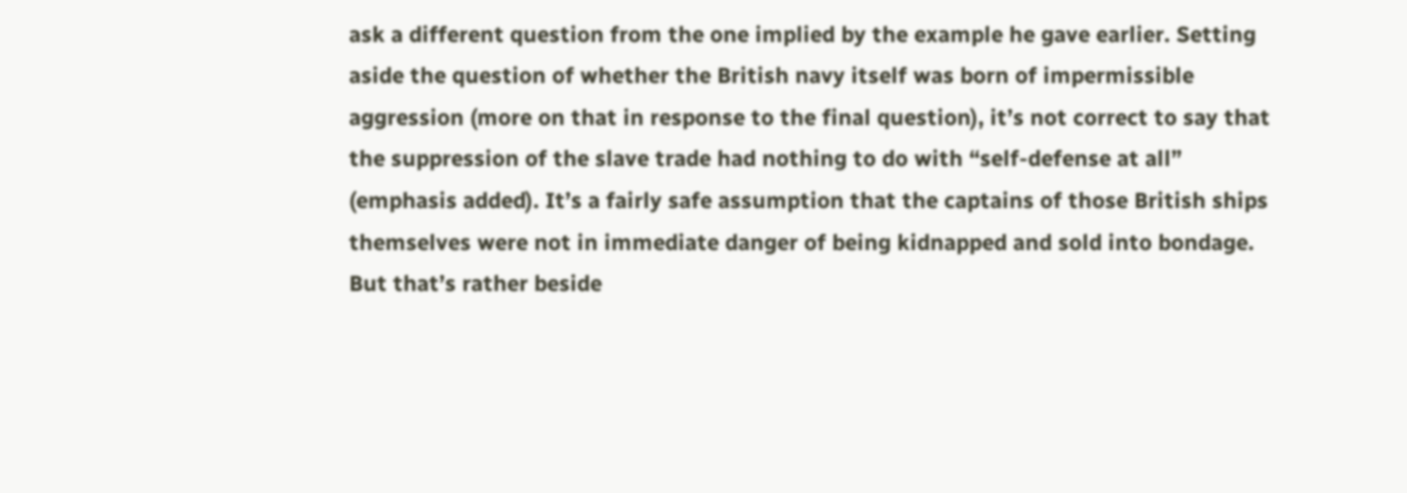ask a different question from the one implied by the example he gave earlier. Setting aside the question of whether the British navy itself was born of impermissible aggression (more on that in response to the final question), it’s not correct to say that the suppression of the slave trade had nothing to do with “self-defense at all” (emphasis added). It’s a fairly safe assumption that the captains of those British ships themselves were not in immediate danger of being kidnapped and sold into bondage. But that’s rather beside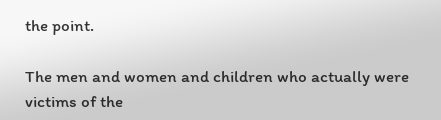the point.

The men and women and children who actually were victims of the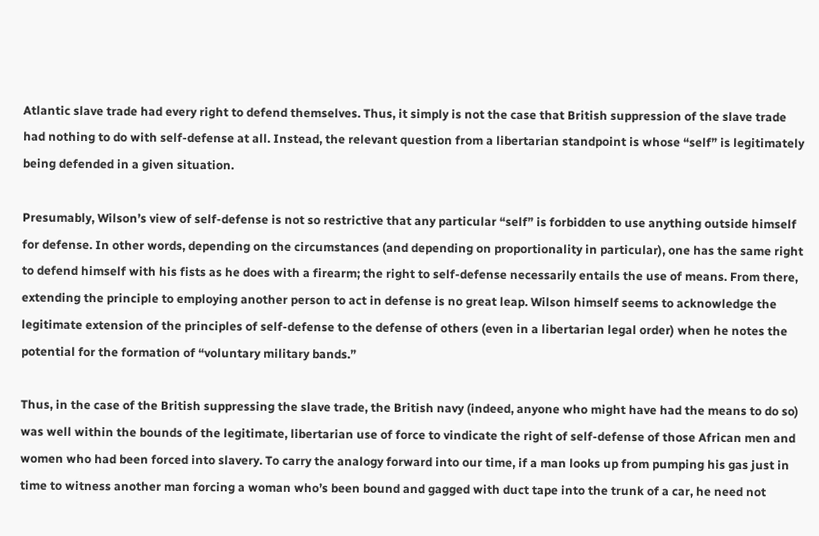Atlantic slave trade had every right to defend themselves. Thus, it simply is not the case that British suppression of the slave trade had nothing to do with self-defense at all. Instead, the relevant question from a libertarian standpoint is whose “self” is legitimately being defended in a given situation.

Presumably, Wilson’s view of self-defense is not so restrictive that any particular “self” is forbidden to use anything outside himself for defense. In other words, depending on the circumstances (and depending on proportionality in particular), one has the same right to defend himself with his fists as he does with a firearm; the right to self-defense necessarily entails the use of means. From there, extending the principle to employing another person to act in defense is no great leap. Wilson himself seems to acknowledge the legitimate extension of the principles of self-defense to the defense of others (even in a libertarian legal order) when he notes the potential for the formation of “voluntary military bands.”

Thus, in the case of the British suppressing the slave trade, the British navy (indeed, anyone who might have had the means to do so) was well within the bounds of the legitimate, libertarian use of force to vindicate the right of self-defense of those African men and women who had been forced into slavery. To carry the analogy forward into our time, if a man looks up from pumping his gas just in time to witness another man forcing a woman who’s been bound and gagged with duct tape into the trunk of a car, he need not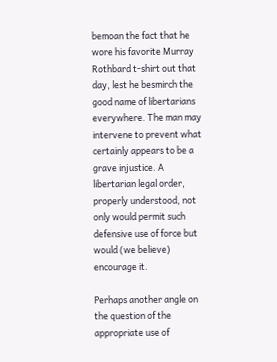bemoan the fact that he wore his favorite Murray Rothbard t-shirt out that day, lest he besmirch the good name of libertarians everywhere. The man may intervene to prevent what certainly appears to be a grave injustice. A libertarian legal order, properly understood, not only would permit such defensive use of force but would (we believe) encourage it.

Perhaps another angle on the question of the appropriate use of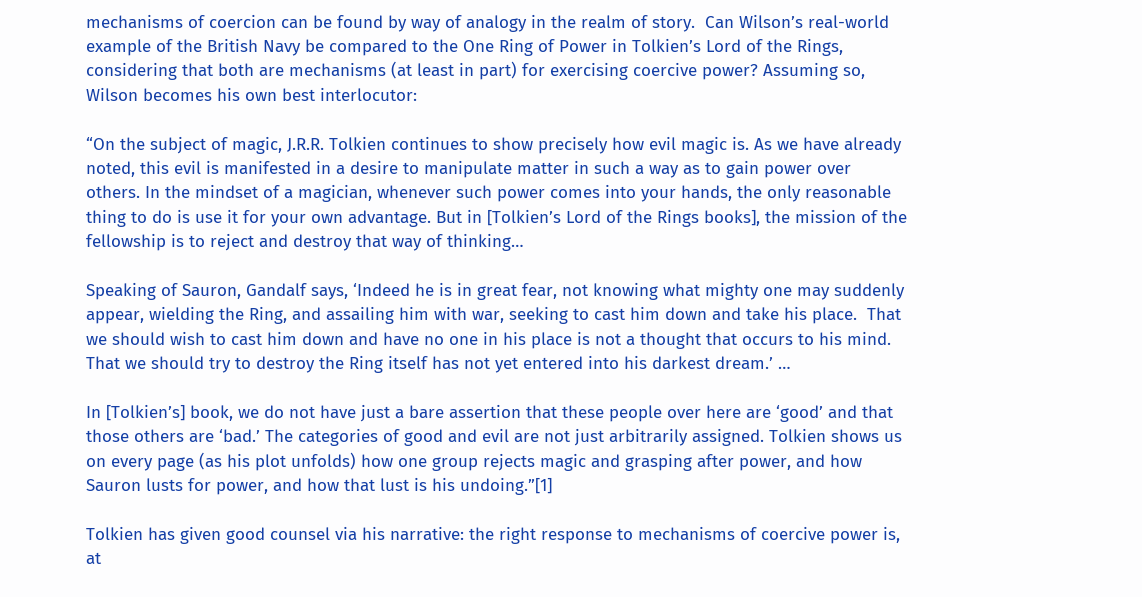mechanisms of coercion can be found by way of analogy in the realm of story.  Can Wilson’s real-world example of the British Navy be compared to the One Ring of Power in Tolkien’s Lord of the Rings, considering that both are mechanisms (at least in part) for exercising coercive power? Assuming so, Wilson becomes his own best interlocutor:

“On the subject of magic, J.R.R. Tolkien continues to show precisely how evil magic is. As we have already noted, this evil is manifested in a desire to manipulate matter in such a way as to gain power over others. In the mindset of a magician, whenever such power comes into your hands, the only reasonable thing to do is use it for your own advantage. But in [Tolkien’s Lord of the Rings books], the mission of the fellowship is to reject and destroy that way of thinking…

Speaking of Sauron, Gandalf says, ‘Indeed he is in great fear, not knowing what mighty one may suddenly appear, wielding the Ring, and assailing him with war, seeking to cast him down and take his place.  That we should wish to cast him down and have no one in his place is not a thought that occurs to his mind. That we should try to destroy the Ring itself has not yet entered into his darkest dream.’ …

In [Tolkien’s] book, we do not have just a bare assertion that these people over here are ‘good’ and that those others are ‘bad.’ The categories of good and evil are not just arbitrarily assigned. Tolkien shows us on every page (as his plot unfolds) how one group rejects magic and grasping after power, and how Sauron lusts for power, and how that lust is his undoing.”[1]

Tolkien has given good counsel via his narrative: the right response to mechanisms of coercive power is, at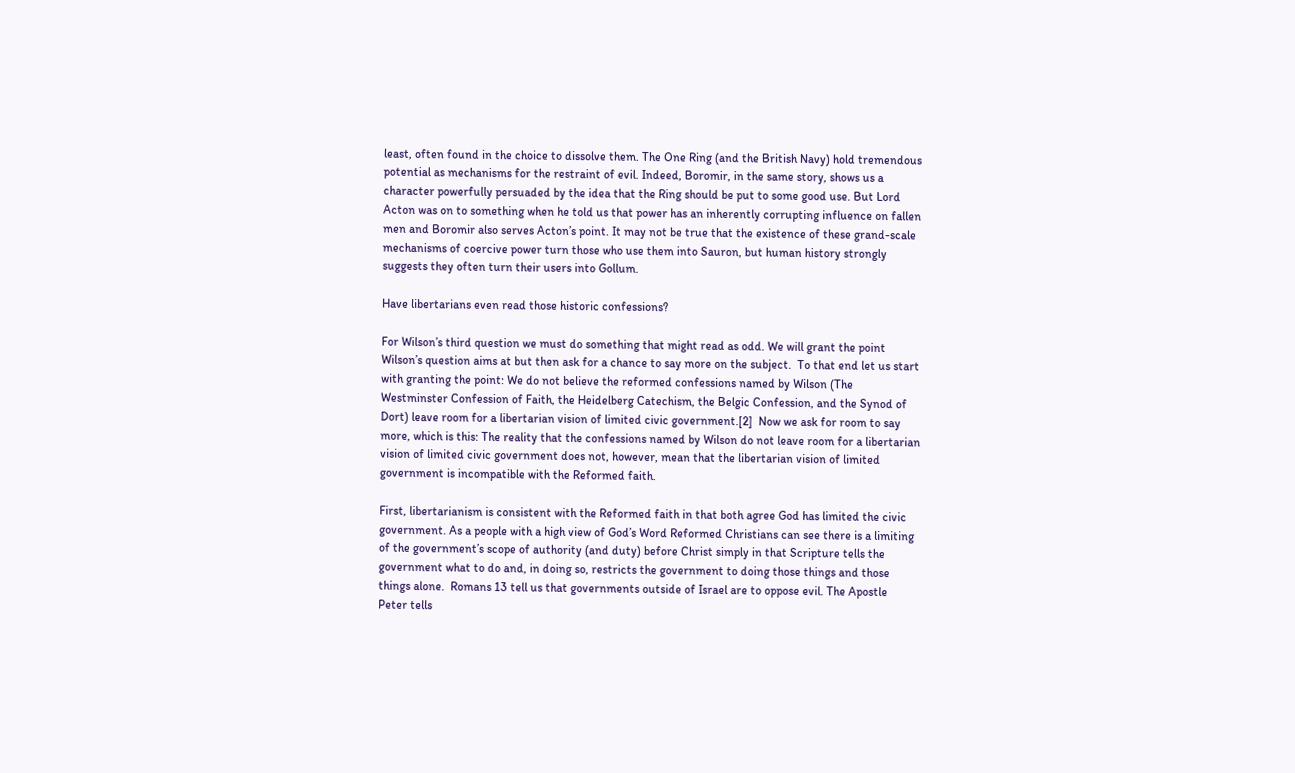least, often found in the choice to dissolve them. The One Ring (and the British Navy) hold tremendous potential as mechanisms for the restraint of evil. Indeed, Boromir, in the same story, shows us a character powerfully persuaded by the idea that the Ring should be put to some good use. But Lord Acton was on to something when he told us that power has an inherently corrupting influence on fallen men and Boromir also serves Acton’s point. It may not be true that the existence of these grand-scale mechanisms of coercive power turn those who use them into Sauron, but human history strongly suggests they often turn their users into Gollum.

Have libertarians even read those historic confessions?

For Wilson’s third question we must do something that might read as odd. We will grant the point Wilson’s question aims at but then ask for a chance to say more on the subject.  To that end let us start with granting the point: We do not believe the reformed confessions named by Wilson (The Westminster Confession of Faith, the Heidelberg Catechism, the Belgic Confession, and the Synod of Dort) leave room for a libertarian vision of limited civic government.[2]  Now we ask for room to say more, which is this: The reality that the confessions named by Wilson do not leave room for a libertarian vision of limited civic government does not, however, mean that the libertarian vision of limited government is incompatible with the Reformed faith.

First, libertarianism is consistent with the Reformed faith in that both agree God has limited the civic government. As a people with a high view of God’s Word Reformed Christians can see there is a limiting of the government’s scope of authority (and duty) before Christ simply in that Scripture tells the government what to do and, in doing so, restricts the government to doing those things and those things alone.  Romans 13 tell us that governments outside of Israel are to oppose evil. The Apostle Peter tells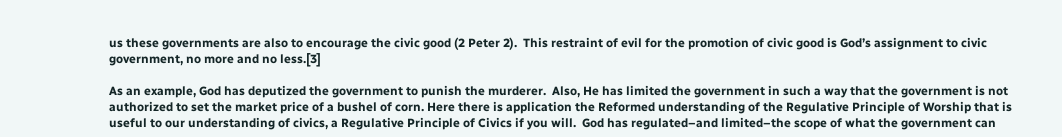us these governments are also to encourage the civic good (2 Peter 2).  This restraint of evil for the promotion of civic good is God’s assignment to civic government, no more and no less.[3]

As an example, God has deputized the government to punish the murderer.  Also, He has limited the government in such a way that the government is not authorized to set the market price of a bushel of corn. Here there is application the Reformed understanding of the Regulative Principle of Worship that is useful to our understanding of civics, a Regulative Principle of Civics if you will.  God has regulated–and limited–the scope of what the government can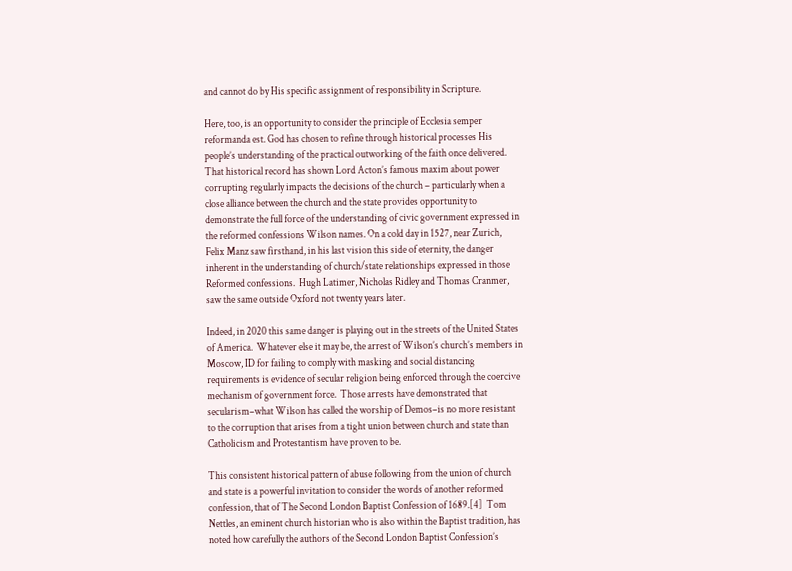and cannot do by His specific assignment of responsibility in Scripture.

Here, too, is an opportunity to consider the principle of Ecclesia semper reformanda est. God has chosen to refine through historical processes His people’s understanding of the practical outworking of the faith once delivered.  That historical record has shown Lord Acton’s famous maxim about power corrupting regularly impacts the decisions of the church – particularly when a close alliance between the church and the state provides opportunity to demonstrate the full force of the understanding of civic government expressed in the reformed confessions Wilson names. On a cold day in 1527, near Zurich, Felix Manz saw firsthand, in his last vision this side of eternity, the danger inherent in the understanding of church/state relationships expressed in those Reformed confessions.  Hugh Latimer, Nicholas Ridley and Thomas Cranmer, saw the same outside Oxford not twenty years later.

Indeed, in 2020 this same danger is playing out in the streets of the United States of America.  Whatever else it may be, the arrest of Wilson’s church’s members in Moscow, ID for failing to comply with masking and social distancing requirements is evidence of secular religion being enforced through the coercive mechanism of government force.  Those arrests have demonstrated that secularism–what Wilson has called the worship of Demos–is no more resistant to the corruption that arises from a tight union between church and state than Catholicism and Protestantism have proven to be.

This consistent historical pattern of abuse following from the union of church and state is a powerful invitation to consider the words of another reformed confession, that of The Second London Baptist Confession of 1689.[4]  Tom Nettles, an eminent church historian who is also within the Baptist tradition, has noted how carefully the authors of the Second London Baptist Confession’s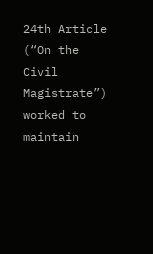24th Article (“On the Civil Magistrate”) worked to maintain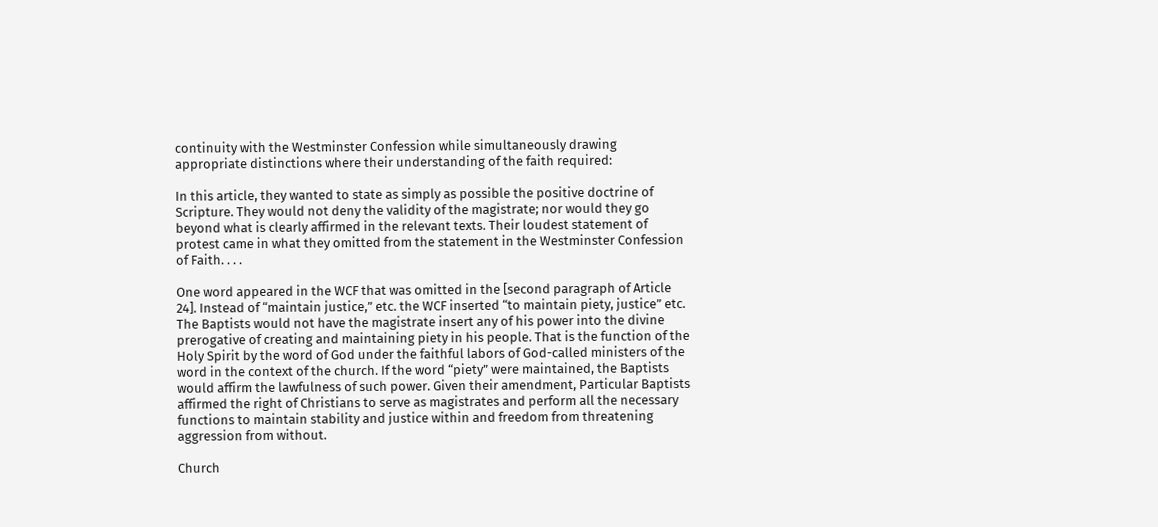continuity with the Westminster Confession while simultaneously drawing appropriate distinctions where their understanding of the faith required:

In this article, they wanted to state as simply as possible the positive doctrine of Scripture. They would not deny the validity of the magistrate; nor would they go beyond what is clearly affirmed in the relevant texts. Their loudest statement of protest came in what they omitted from the statement in the Westminster Confession of Faith. . . .

One word appeared in the WCF that was omitted in the [second paragraph of Article 24]. Instead of “maintain justice,” etc. the WCF inserted “to maintain piety, justice” etc. The Baptists would not have the magistrate insert any of his power into the divine prerogative of creating and maintaining piety in his people. That is the function of the Holy Spirit by the word of God under the faithful labors of God-called ministers of the word in the context of the church. If the word “piety” were maintained, the Baptists would affirm the lawfulness of such power. Given their amendment, Particular Baptists affirmed the right of Christians to serve as magistrates and perform all the necessary functions to maintain stability and justice within and freedom from threatening aggression from without.

Church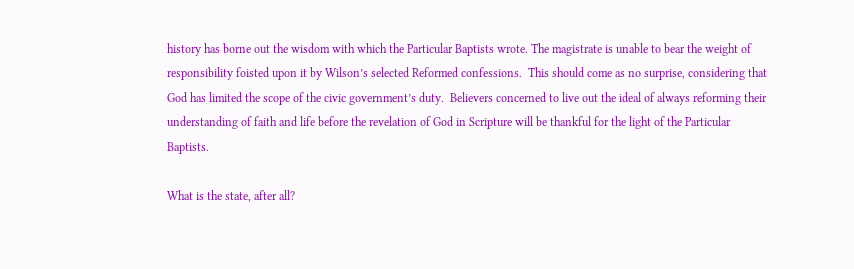history has borne out the wisdom with which the Particular Baptists wrote. The magistrate is unable to bear the weight of responsibility foisted upon it by Wilson’s selected Reformed confessions.  This should come as no surprise, considering that God has limited the scope of the civic government’s duty.  Believers concerned to live out the ideal of always reforming their understanding of faith and life before the revelation of God in Scripture will be thankful for the light of the Particular Baptists.

What is the state, after all?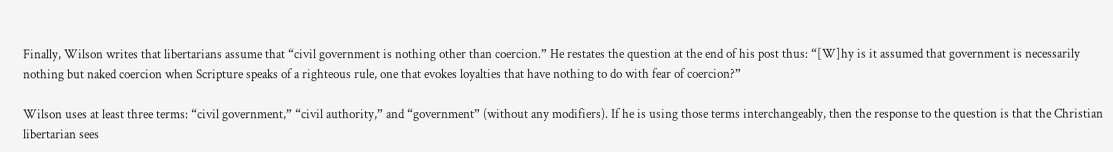Finally, Wilson writes that libertarians assume that “civil government is nothing other than coercion.” He restates the question at the end of his post thus: “[W]hy is it assumed that government is necessarily nothing but naked coercion when Scripture speaks of a righteous rule, one that evokes loyalties that have nothing to do with fear of coercion?”

Wilson uses at least three terms: “civil government,” “civil authority,” and “government” (without any modifiers). If he is using those terms interchangeably, then the response to the question is that the Christian libertarian sees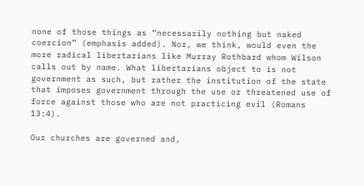none of those things as “necessarily nothing but naked coercion” (emphasis added). Nor, we think, would even the more radical libertarians like Murray Rothbard whom Wilson calls out by name. What libertarians object to is not government as such, but rather the institution of the state that imposes government through the use or threatened use of force against those who are not practicing evil (Romans 13:4).

Our churches are governed and,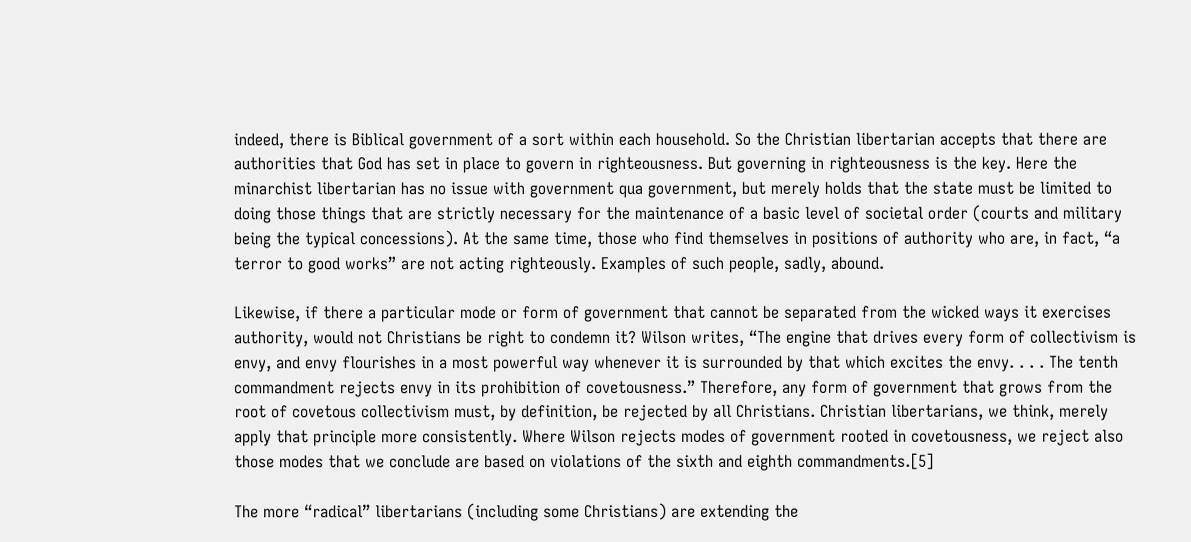indeed, there is Biblical government of a sort within each household. So the Christian libertarian accepts that there are authorities that God has set in place to govern in righteousness. But governing in righteousness is the key. Here the minarchist libertarian has no issue with government qua government, but merely holds that the state must be limited to doing those things that are strictly necessary for the maintenance of a basic level of societal order (courts and military being the typical concessions). At the same time, those who find themselves in positions of authority who are, in fact, “a terror to good works” are not acting righteously. Examples of such people, sadly, abound.

Likewise, if there a particular mode or form of government that cannot be separated from the wicked ways it exercises authority, would not Christians be right to condemn it? Wilson writes, “The engine that drives every form of collectivism is envy, and envy flourishes in a most powerful way whenever it is surrounded by that which excites the envy. . . . The tenth commandment rejects envy in its prohibition of covetousness.” Therefore, any form of government that grows from the root of covetous collectivism must, by definition, be rejected by all Christians. Christian libertarians, we think, merely apply that principle more consistently. Where Wilson rejects modes of government rooted in covetousness, we reject also those modes that we conclude are based on violations of the sixth and eighth commandments.[5]

The more “radical” libertarians (including some Christians) are extending the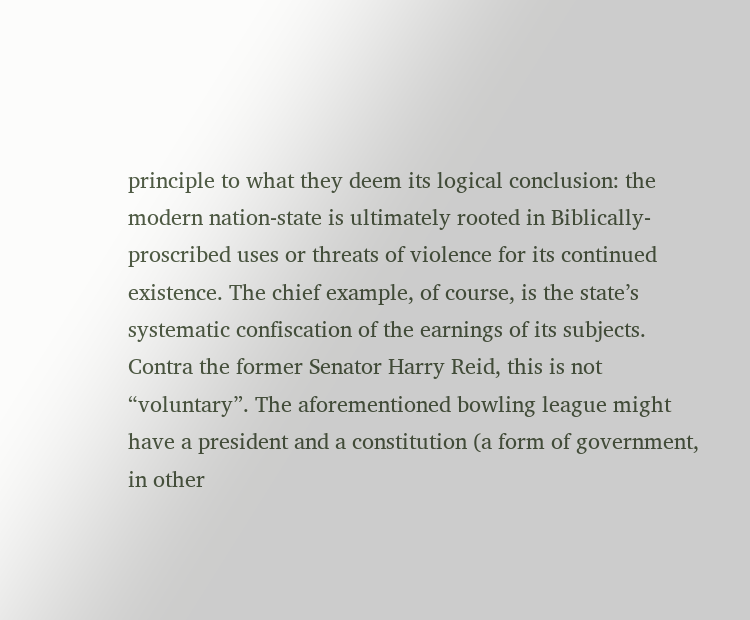principle to what they deem its logical conclusion: the modern nation-state is ultimately rooted in Biblically-proscribed uses or threats of violence for its continued existence. The chief example, of course, is the state’s systematic confiscation of the earnings of its subjects. Contra the former Senator Harry Reid, this is not “voluntary”. The aforementioned bowling league might have a president and a constitution (a form of government, in other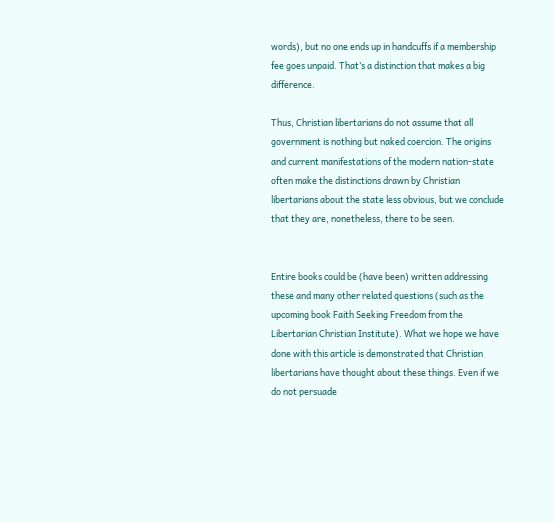words), but no one ends up in handcuffs if a membership fee goes unpaid. That’s a distinction that makes a big difference.

Thus, Christian libertarians do not assume that all government is nothing but naked coercion. The origins and current manifestations of the modern nation-state often make the distinctions drawn by Christian libertarians about the state less obvious, but we conclude that they are, nonetheless, there to be seen.


Entire books could be (have been) written addressing these and many other related questions (such as the upcoming book Faith Seeking Freedom from the Libertarian Christian Institute). What we hope we have done with this article is demonstrated that Christian libertarians have thought about these things. Even if we do not persuade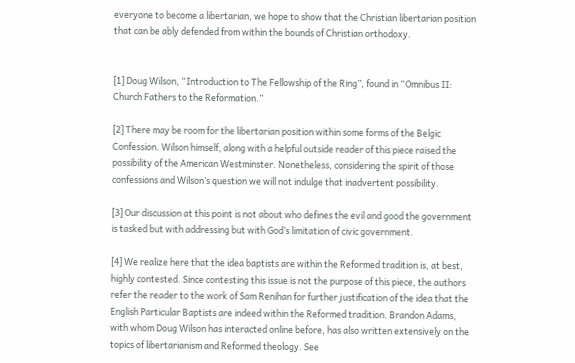everyone to become a libertarian, we hope to show that the Christian libertarian position that can be ably defended from within the bounds of Christian orthodoxy.


[1] Doug Wilson, “Introduction to The Fellowship of the Ring”, found in “Omnibus II: Church Fathers to the Reformation.”

[2] There may be room for the libertarian position within some forms of the Belgic Confession. Wilson himself, along with a helpful outside reader of this piece raised the possibility of the American Westminster. Nonetheless, considering the spirit of those confessions and Wilson’s question we will not indulge that inadvertent possibility.

[3] Our discussion at this point is not about who defines the evil and good the government is tasked but with addressing but with God’s limitation of civic government.

[4] We realize here that the idea baptists are within the Reformed tradition is, at best, highly contested. Since contesting this issue is not the purpose of this piece, the authors refer the reader to the work of Sam Renihan for further justification of the idea that the English Particular Baptists are indeed within the Reformed tradition. Brandon Adams, with whom Doug Wilson has interacted online before, has also written extensively on the topics of libertarianism and Reformed theology. See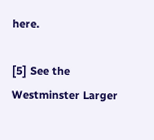here.

[5] See the Westminster Larger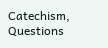Catechism, Questions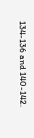134-136 and 140-142.